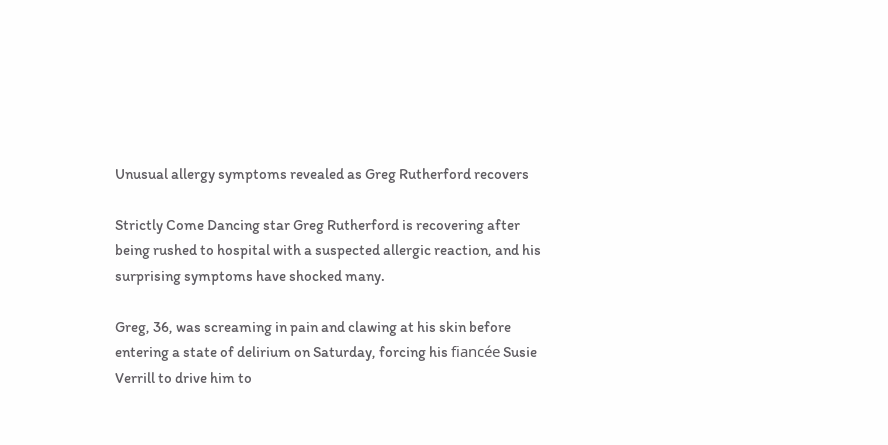Unusual allergy symptoms revealed as Greg Rutherford recovers

Strictly Come Dancing star Greg Rutherford is recovering after being rushed to hospital with a suspected allergic reaction, and his surprising symptoms have shocked many.

Greg, 36, was screaming in pain and clawing at his skin before entering a state of delirium on Saturday, forcing his fiancée Susie Verrill to drive him to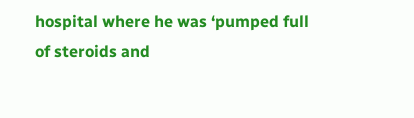hospital where he was ‘pumped full of steroids and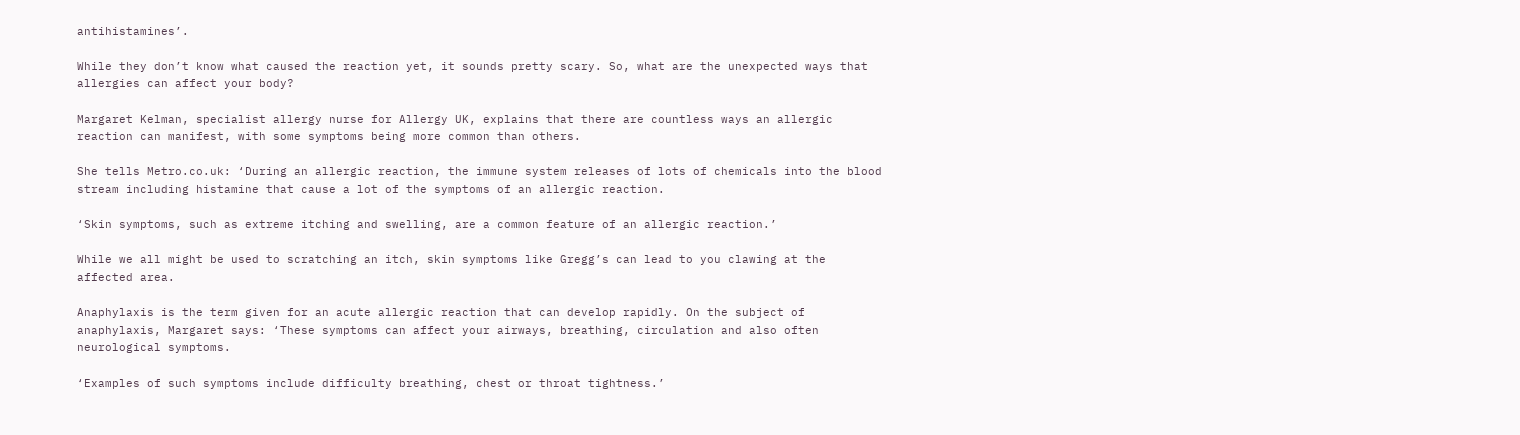antihistamines’.

While they don’t know what caused the reaction yet, it sounds pretty scary. So, what are the unexpected ways that allergies can affect your body?

Margaret Kelman, specialist allergy nurse for Allergy UK, explains that there are countless ways an allergic reaction can manifest, with some symptoms being more common than others.

She tells Metro.co.uk: ‘During an allergic reaction, the immune system releases of lots of chemicals into the blood stream including histamine that cause a lot of the symptoms of an allergic reaction.

‘Skin symptoms, such as extreme itching and swelling, are a common feature of an allergic reaction.’

While we all might be used to scratching an itch, skin symptoms like Gregg’s can lead to you clawing at the affected area.

Anaphylaxis is the term given for an acute allergic reaction that can develop rapidly. On the subject of anaphylaxis, Margaret says: ‘These symptoms can affect your airways, breathing, circulation and also often neurological symptoms.

‘Examples of such symptoms include difficulty breathing, chest or throat tightness.’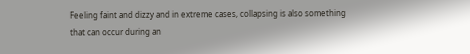Feeling faint and dizzy and in extreme cases, collapsing is also something that can occur during an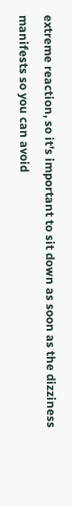extreme reaction, so it’s important to sit down as soon as the dizziness manifests so you can avoid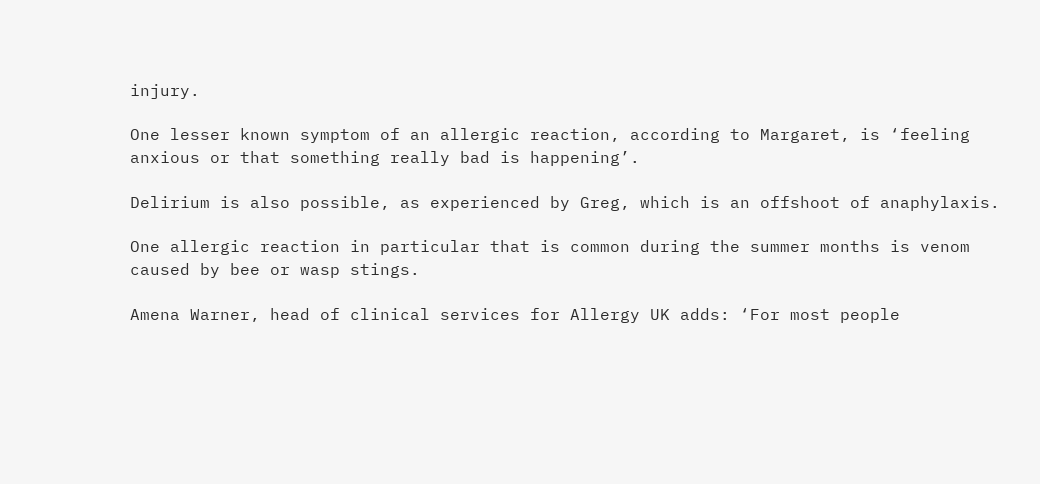injury.

One lesser known symptom of an allergic reaction, according to Margaret, is ‘feeling anxious or that something really bad is happening’.

Delirium is also possible, as experienced by Greg, which is an offshoot of anaphylaxis.

One allergic reaction in particular that is common during the summer months is venom caused by bee or wasp stings.

Amena Warner, head of clinical services for Allergy UK adds: ‘For most people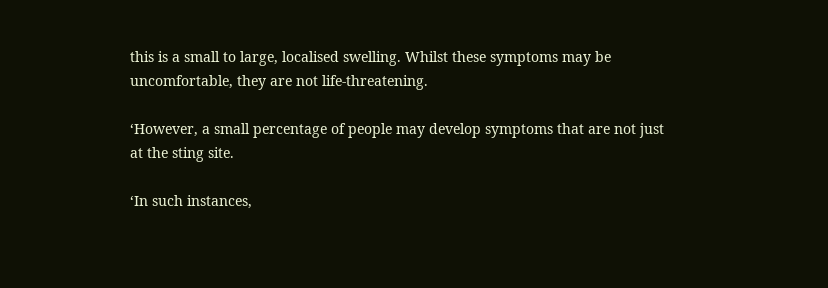this is a small to large, localised swelling. Whilst these symptoms may be uncomfortable, they are not life-threatening.

‘However, a small percentage of people may develop symptoms that are not just at the sting site.

‘In such instances,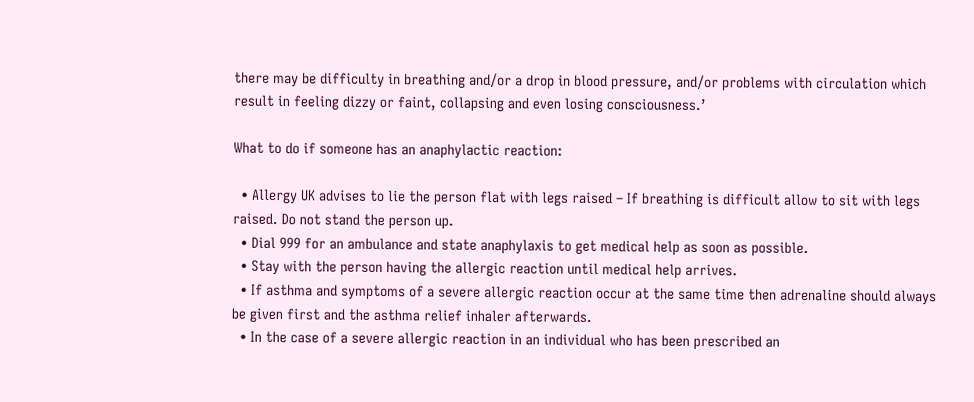there may be difficulty in breathing and/or a drop in blood pressure, and/or problems with circulation which result in feeling dizzy or faint, collapsing and even losing consciousness.’

What to do if someone has an anaphylactic reaction:

  • Allergy UK advises to lie the person flat with legs raised – If breathing is difficult allow to sit with legs raised. Do not stand the person up.
  • Dial 999 for an ambulance and state anaphylaxis to get medical help as soon as possible.
  • Stay with the person having the allergic reaction until medical help arrives.
  • If asthma and symptoms of a severe allergic reaction occur at the same time then adrenaline should always be given first and the asthma relief inhaler afterwards.
  • In the case of a severe allergic reaction in an individual who has been prescribed an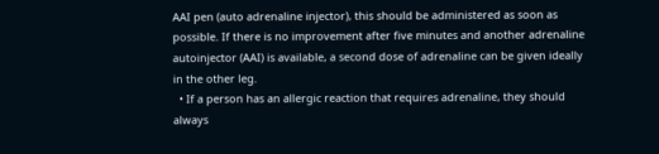AAI pen (auto adrenaline injector), this should be administered as soon as possible. If there is no improvement after five minutes and another adrenaline autoinjector (AAI) is available, a second dose of adrenaline can be given ideally in the other leg.
  • If a person has an allergic reaction that requires adrenaline, they should always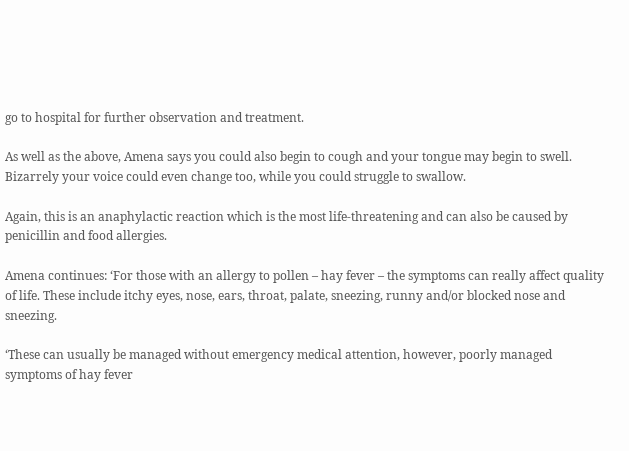go to hospital for further observation and treatment.

As well as the above, Amena says you could also begin to cough and your tongue may begin to swell. Bizarrely your voice could even change too, while you could struggle to swallow.

Again, this is an anaphylactic reaction which is the most life-threatening and can also be caused by penicillin and food allergies.

Amena continues: ‘For those with an allergy to pollen – hay fever – the symptoms can really affect quality of life. These include itchy eyes, nose, ears, throat, palate, sneezing, runny and/or blocked nose and sneezing.

‘These can usually be managed without emergency medical attention, however, poorly managed symptoms of hay fever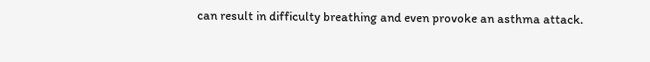can result in difficulty breathing and even provoke an asthma attack.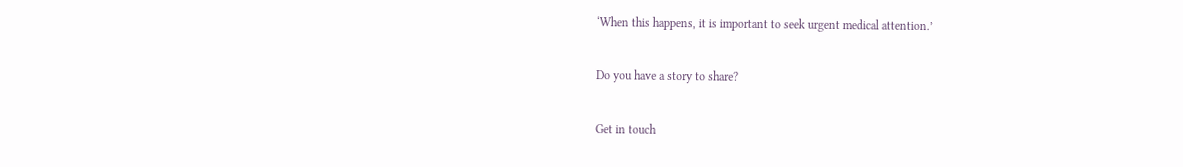‘When this happens, it is important to seek urgent medical attention.’

Do you have a story to share?

Get in touch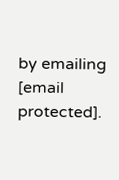by emailing [email protected].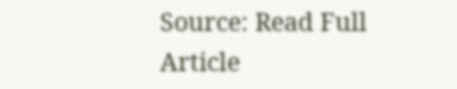Source: Read Full Article